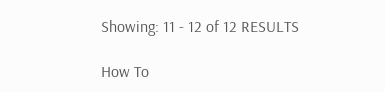Showing: 11 - 12 of 12 RESULTS

How To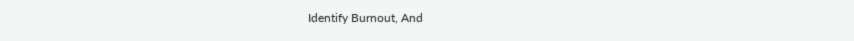Identify Burnout, And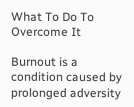What To Do To Overcome It

Burnout is a condition caused by prolonged adversity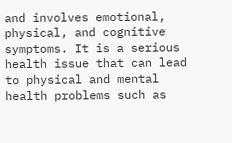and involves emotional, physical, and cognitive symptoms. It is a serious health issue that can lead to physical and mental health problems such as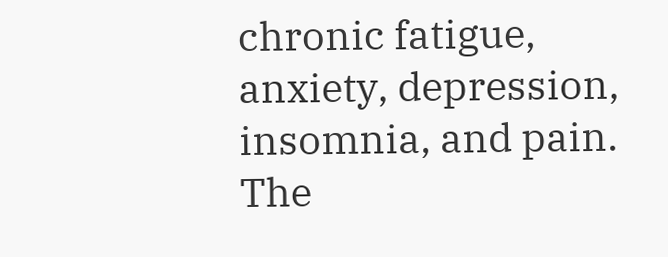chronic fatigue, anxiety, depression, insomnia, and pain. The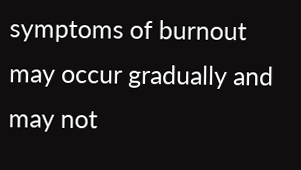symptoms of burnout may occur gradually and may not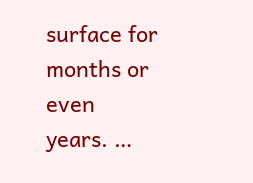surface for months or even years. …